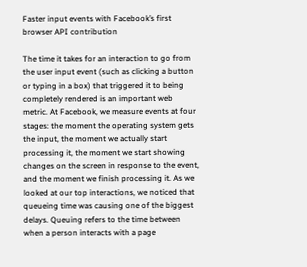Faster input events with Facebook’s first browser API contribution

The time it takes for an interaction to go from the user input event (such as clicking a button or typing in a box) that triggered it to being completely rendered is an important web metric. At Facebook, we measure events at four stages: the moment the operating system gets the input, the moment we actually start processing it, the moment we start showing changes on the screen in response to the event, and the moment we finish processing it. As we looked at our top interactions, we noticed that queueing time was causing one of the biggest delays. Queuing refers to the time between when a person interacts with a page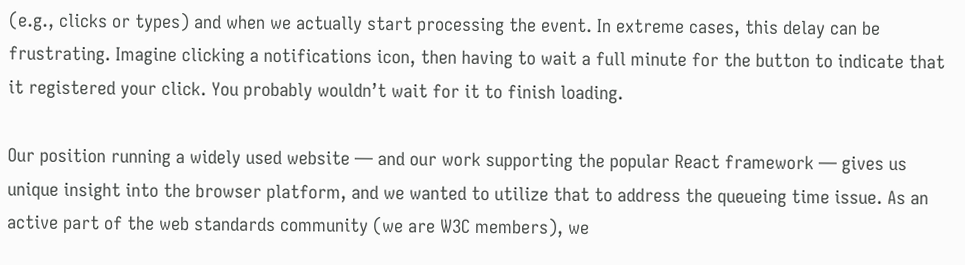(e.g., clicks or types) and when we actually start processing the event. In extreme cases, this delay can be frustrating. Imagine clicking a notifications icon, then having to wait a full minute for the button to indicate that it registered your click. You probably wouldn’t wait for it to finish loading.

Our position running a widely used website — and our work supporting the popular React framework — gives us unique insight into the browser platform, and we wanted to utilize that to address the queueing time issue. As an active part of the web standards community (we are W3C members), we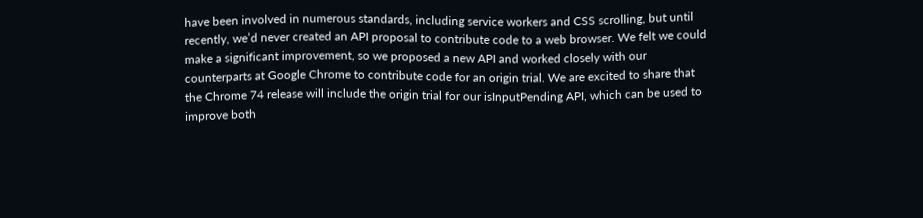have been involved in numerous standards, including service workers and CSS scrolling, but until recently, we’d never created an API proposal to contribute code to a web browser. We felt we could make a significant improvement, so we proposed a new API and worked closely with our counterparts at Google Chrome to contribute code for an origin trial. We are excited to share that the Chrome 74 release will include the origin trial for our isInputPending API, which can be used to improve both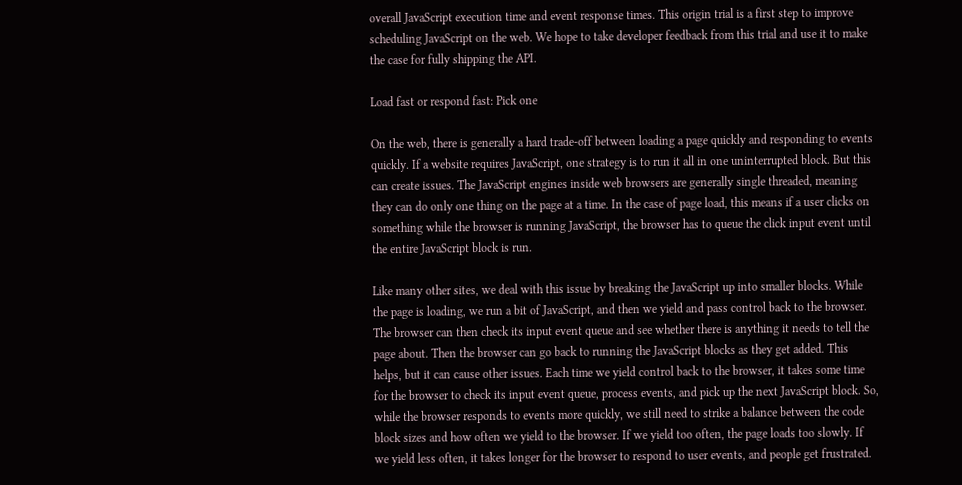overall JavaScript execution time and event response times. This origin trial is a first step to improve scheduling JavaScript on the web. We hope to take developer feedback from this trial and use it to make the case for fully shipping the API.

Load fast or respond fast: Pick one

On the web, there is generally a hard trade-off between loading a page quickly and responding to events quickly. If a website requires JavaScript, one strategy is to run it all in one uninterrupted block. But this can create issues. The JavaScript engines inside web browsers are generally single threaded, meaning they can do only one thing on the page at a time. In the case of page load, this means if a user clicks on something while the browser is running JavaScript, the browser has to queue the click input event until the entire JavaScript block is run.

Like many other sites, we deal with this issue by breaking the JavaScript up into smaller blocks. While the page is loading, we run a bit of JavaScript, and then we yield and pass control back to the browser. The browser can then check its input event queue and see whether there is anything it needs to tell the page about. Then the browser can go back to running the JavaScript blocks as they get added. This helps, but it can cause other issues. Each time we yield control back to the browser, it takes some time for the browser to check its input event queue, process events, and pick up the next JavaScript block. So, while the browser responds to events more quickly, we still need to strike a balance between the code block sizes and how often we yield to the browser. If we yield too often, the page loads too slowly. If we yield less often, it takes longer for the browser to respond to user events, and people get frustrated.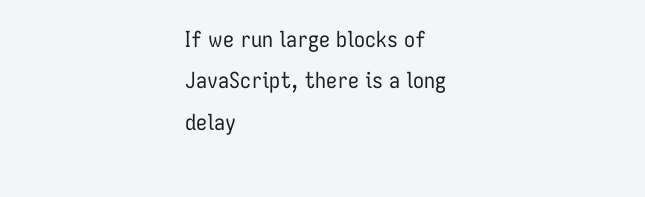If we run large blocks of JavaScript, there is a long delay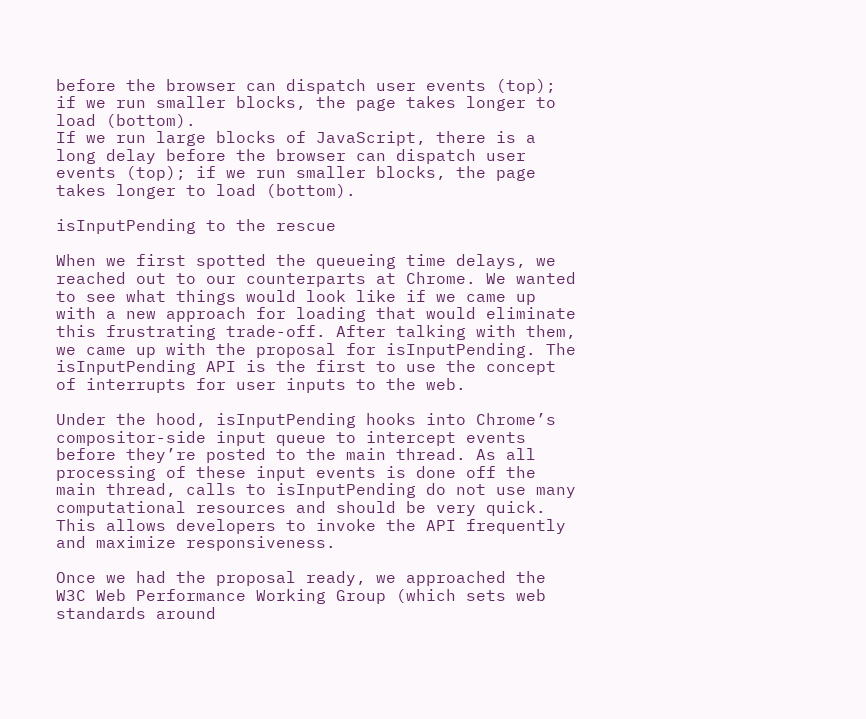before the browser can dispatch user events (top); if we run smaller blocks, the page takes longer to load (bottom).
If we run large blocks of JavaScript, there is a long delay before the browser can dispatch user events (top); if we run smaller blocks, the page takes longer to load (bottom).

isInputPending to the rescue

When we first spotted the queueing time delays, we reached out to our counterparts at Chrome. We wanted to see what things would look like if we came up with a new approach for loading that would eliminate this frustrating trade-off. After talking with them, we came up with the proposal for isInputPending. The isInputPending API is the first to use the concept of interrupts for user inputs to the web.

Under the hood, isInputPending hooks into Chrome’s compositor-side input queue to intercept events before they’re posted to the main thread. As all processing of these input events is done off the main thread, calls to isInputPending do not use many computational resources and should be very quick. This allows developers to invoke the API frequently and maximize responsiveness.

Once we had the proposal ready, we approached the W3C Web Performance Working Group (which sets web standards around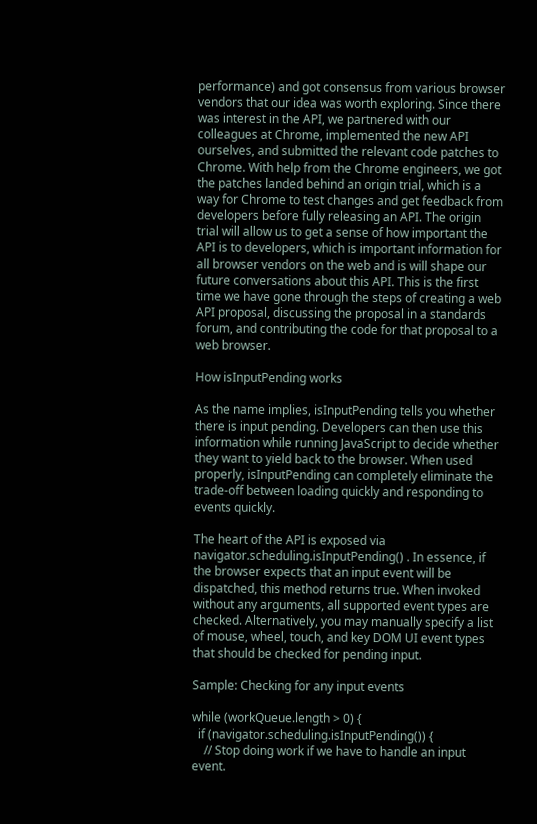performance) and got consensus from various browser vendors that our idea was worth exploring. Since there was interest in the API, we partnered with our colleagues at Chrome, implemented the new API ourselves, and submitted the relevant code patches to Chrome. With help from the Chrome engineers, we got the patches landed behind an origin trial, which is a way for Chrome to test changes and get feedback from developers before fully releasing an API. The origin trial will allow us to get a sense of how important the API is to developers, which is important information for all browser vendors on the web and is will shape our future conversations about this API. This is the first time we have gone through the steps of creating a web API proposal, discussing the proposal in a standards forum, and contributing the code for that proposal to a web browser.

How isInputPending works

As the name implies, isInputPending tells you whether there is input pending. Developers can then use this information while running JavaScript to decide whether they want to yield back to the browser. When used properly, isInputPending can completely eliminate the trade-off between loading quickly and responding to events quickly.

The heart of the API is exposed via navigator.scheduling.isInputPending() . In essence, if the browser expects that an input event will be dispatched, this method returns true. When invoked without any arguments, all supported event types are checked. Alternatively, you may manually specify a list of mouse, wheel, touch, and key DOM UI event types that should be checked for pending input.

Sample: Checking for any input events

while (workQueue.length > 0) {
  if (navigator.scheduling.isInputPending()) {
    // Stop doing work if we have to handle an input event.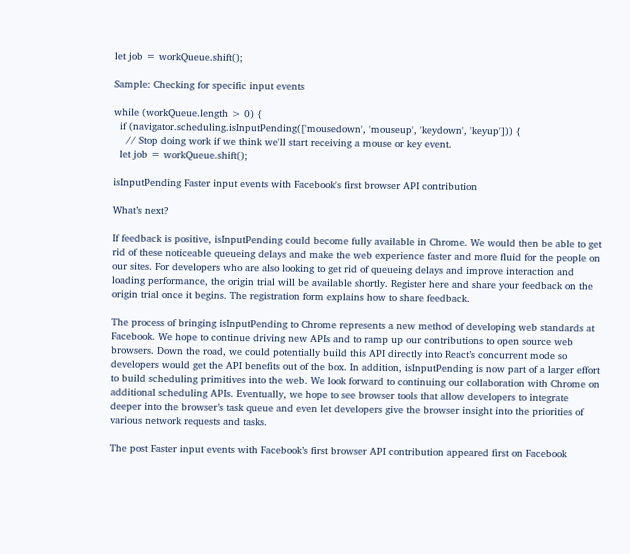let job = workQueue.shift();

Sample: Checking for specific input events

while (workQueue.length > 0) {
  if (navigator.scheduling.isInputPending(['mousedown', 'mouseup', 'keydown', 'keyup'])) {
    // Stop doing work if we think we'll start receiving a mouse or key event.
  let job = workQueue.shift();

isInputPending Faster input events with Facebook's first browser API contribution

What’s next?

If feedback is positive, isInputPending could become fully available in Chrome. We would then be able to get rid of these noticeable queueing delays and make the web experience faster and more fluid for the people on our sites. For developers who are also looking to get rid of queueing delays and improve interaction and loading performance, the origin trial will be available shortly. Register here and share your feedback on the origin trial once it begins. The registration form explains how to share feedback.

The process of bringing isInputPending to Chrome represents a new method of developing web standards at Facebook. We hope to continue driving new APIs and to ramp up our contributions to open source web browsers. Down the road, we could potentially build this API directly into React’s concurrent mode so developers would get the API benefits out of the box. In addition, isInputPending is now part of a larger effort to build scheduling primitives into the web. We look forward to continuing our collaboration with Chrome on additional scheduling APIs. Eventually, we hope to see browser tools that allow developers to integrate deeper into the browser’s task queue and even let developers give the browser insight into the priorities of various network requests and tasks.

The post Faster input events with Facebook’s first browser API contribution appeared first on Facebook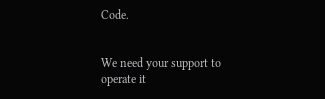Code.


We need your support to operate it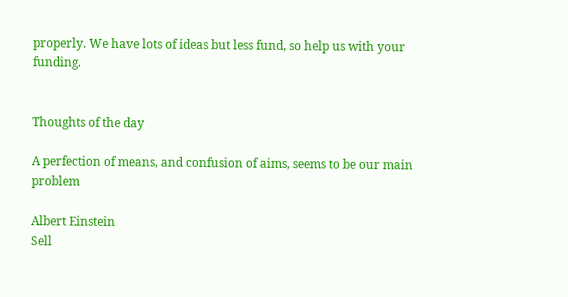properly. We have lots of ideas but less fund, so help us with your funding.


Thoughts of the day

A perfection of means, and confusion of aims, seems to be our main problem

Albert Einstein
Sell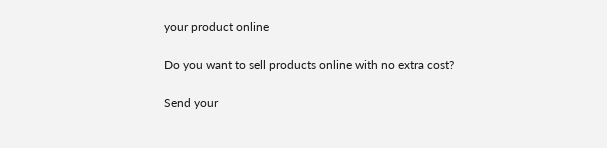your product online

Do you want to sell products online with no extra cost?

Send your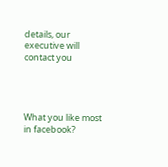details, our executive will contact you




What you like most in facebook?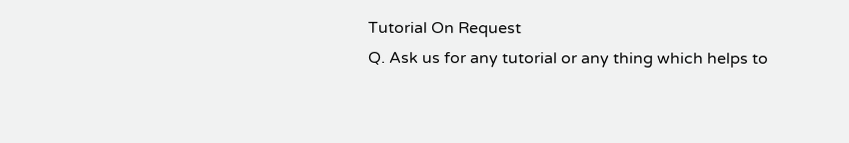Tutorial On Request
Q. Ask us for any tutorial or any thing which helps to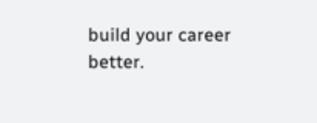build your career better.